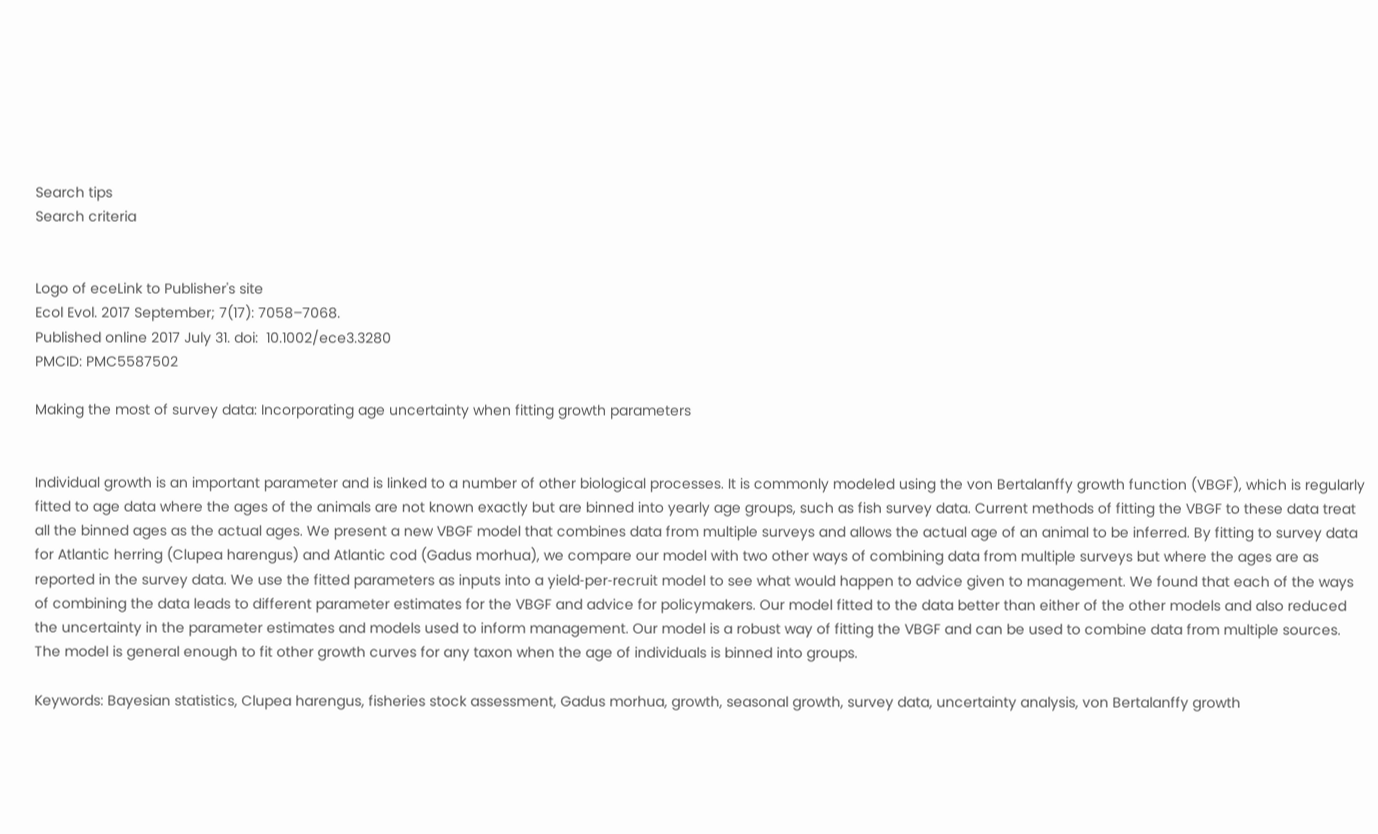Search tips
Search criteria


Logo of eceLink to Publisher's site
Ecol Evol. 2017 September; 7(17): 7058–7068.
Published online 2017 July 31. doi:  10.1002/ece3.3280
PMCID: PMC5587502

Making the most of survey data: Incorporating age uncertainty when fitting growth parameters


Individual growth is an important parameter and is linked to a number of other biological processes. It is commonly modeled using the von Bertalanffy growth function (VBGF), which is regularly fitted to age data where the ages of the animals are not known exactly but are binned into yearly age groups, such as fish survey data. Current methods of fitting the VBGF to these data treat all the binned ages as the actual ages. We present a new VBGF model that combines data from multiple surveys and allows the actual age of an animal to be inferred. By fitting to survey data for Atlantic herring (Clupea harengus) and Atlantic cod (Gadus morhua), we compare our model with two other ways of combining data from multiple surveys but where the ages are as reported in the survey data. We use the fitted parameters as inputs into a yield‐per‐recruit model to see what would happen to advice given to management. We found that each of the ways of combining the data leads to different parameter estimates for the VBGF and advice for policymakers. Our model fitted to the data better than either of the other models and also reduced the uncertainty in the parameter estimates and models used to inform management. Our model is a robust way of fitting the VBGF and can be used to combine data from multiple sources. The model is general enough to fit other growth curves for any taxon when the age of individuals is binned into groups.

Keywords: Bayesian statistics, Clupea harengus, fisheries stock assessment, Gadus morhua, growth, seasonal growth, survey data, uncertainty analysis, von Bertalanffy growth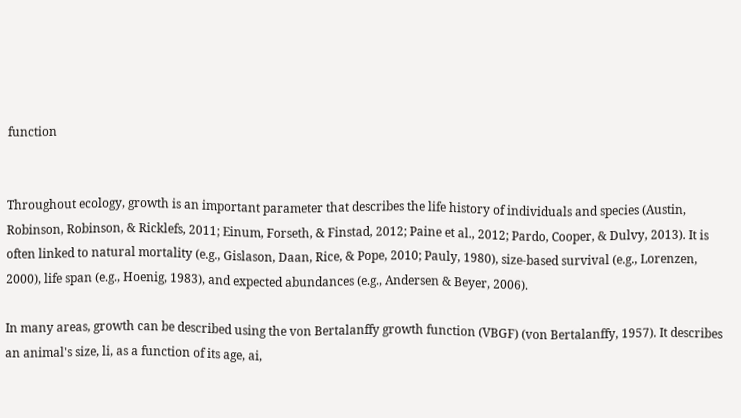function


Throughout ecology, growth is an important parameter that describes the life history of individuals and species (Austin, Robinson, Robinson, & Ricklefs, 2011; Einum, Forseth, & Finstad, 2012; Paine et al., 2012; Pardo, Cooper, & Dulvy, 2013). It is often linked to natural mortality (e.g., Gislason, Daan, Rice, & Pope, 2010; Pauly, 1980), size‐based survival (e.g., Lorenzen, 2000), life span (e.g., Hoenig, 1983), and expected abundances (e.g., Andersen & Beyer, 2006).

In many areas, growth can be described using the von Bertalanffy growth function (VBGF) (von Bertalanffy, 1957). It describes an animal's size, li, as a function of its age, ai,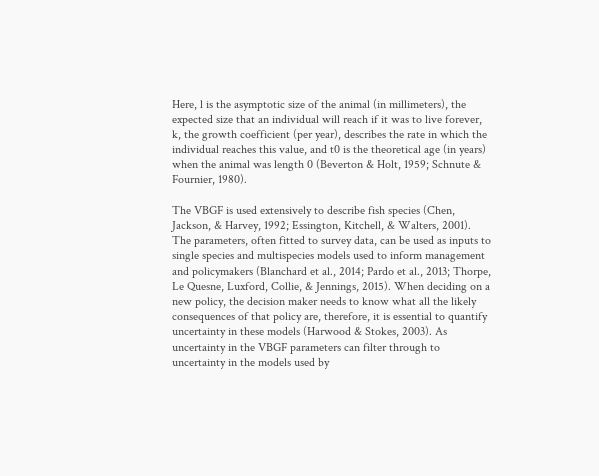Here, l is the asymptotic size of the animal (in millimeters), the expected size that an individual will reach if it was to live forever, k, the growth coefficient (per year), describes the rate in which the individual reaches this value, and t0 is the theoretical age (in years) when the animal was length 0 (Beverton & Holt, 1959; Schnute & Fournier, 1980).

The VBGF is used extensively to describe fish species (Chen, Jackson, & Harvey, 1992; Essington, Kitchell, & Walters, 2001). The parameters, often fitted to survey data, can be used as inputs to single species and multispecies models used to inform management and policymakers (Blanchard et al., 2014; Pardo et al., 2013; Thorpe, Le Quesne, Luxford, Collie, & Jennings, 2015). When deciding on a new policy, the decision maker needs to know what all the likely consequences of that policy are, therefore, it is essential to quantify uncertainty in these models (Harwood & Stokes, 2003). As uncertainty in the VBGF parameters can filter through to uncertainty in the models used by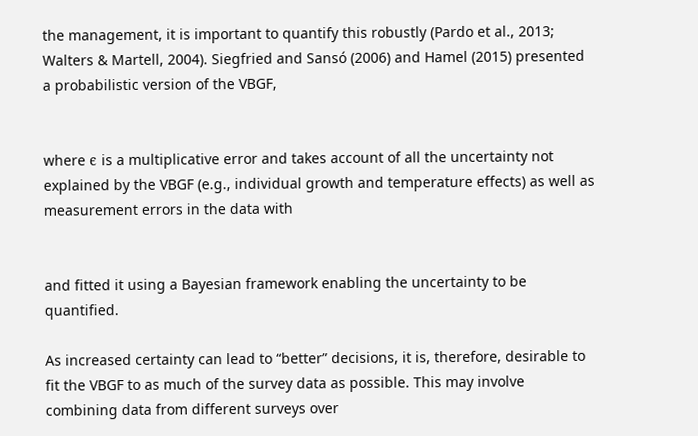the management, it is important to quantify this robustly (Pardo et al., 2013; Walters & Martell, 2004). Siegfried and Sansó (2006) and Hamel (2015) presented a probabilistic version of the VBGF,


where ϵ is a multiplicative error and takes account of all the uncertainty not explained by the VBGF (e.g., individual growth and temperature effects) as well as measurement errors in the data with


and fitted it using a Bayesian framework enabling the uncertainty to be quantified.

As increased certainty can lead to “better” decisions, it is, therefore, desirable to fit the VBGF to as much of the survey data as possible. This may involve combining data from different surveys over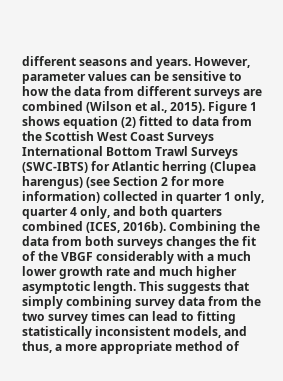different seasons and years. However, parameter values can be sensitive to how the data from different surveys are combined (Wilson et al., 2015). Figure 1 shows equation (2) fitted to data from the Scottish West Coast Surveys International Bottom Trawl Surveys (SWC‐IBTS) for Atlantic herring (Clupea harengus) (see Section 2 for more information) collected in quarter 1 only, quarter 4 only, and both quarters combined (ICES, 2016b). Combining the data from both surveys changes the fit of the VBGF considerably with a much lower growth rate and much higher asymptotic length. This suggests that simply combining survey data from the two survey times can lead to fitting statistically inconsistent models, and thus, a more appropriate method of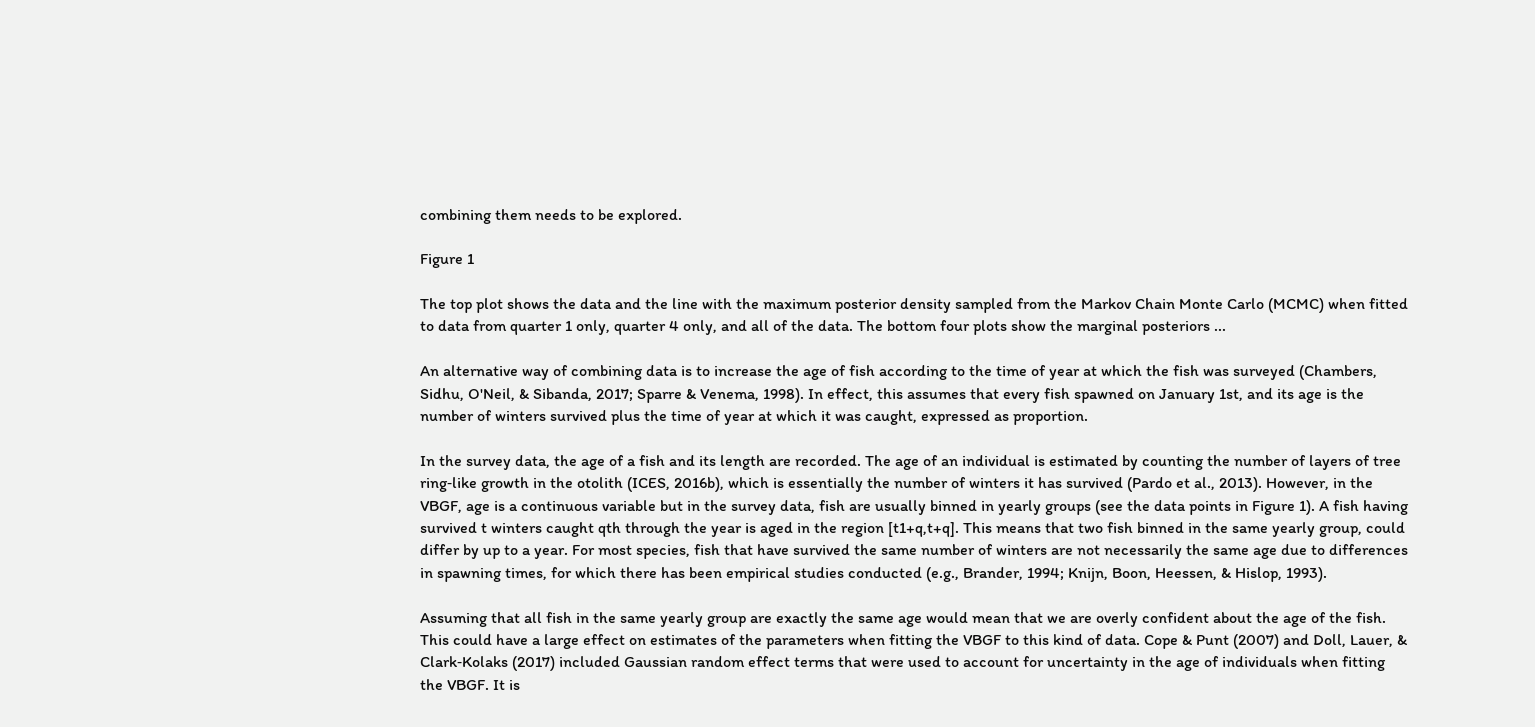combining them needs to be explored.

Figure 1

The top plot shows the data and the line with the maximum posterior density sampled from the Markov Chain Monte Carlo (MCMC) when fitted to data from quarter 1 only, quarter 4 only, and all of the data. The bottom four plots show the marginal posteriors ...

An alternative way of combining data is to increase the age of fish according to the time of year at which the fish was surveyed (Chambers, Sidhu, O'Neil, & Sibanda, 2017; Sparre & Venema, 1998). In effect, this assumes that every fish spawned on January 1st, and its age is the number of winters survived plus the time of year at which it was caught, expressed as proportion.

In the survey data, the age of a fish and its length are recorded. The age of an individual is estimated by counting the number of layers of tree ring‐like growth in the otolith (ICES, 2016b), which is essentially the number of winters it has survived (Pardo et al., 2013). However, in the VBGF, age is a continuous variable but in the survey data, fish are usually binned in yearly groups (see the data points in Figure 1). A fish having survived t winters caught qth through the year is aged in the region [t1+q,t+q]. This means that two fish binned in the same yearly group, could differ by up to a year. For most species, fish that have survived the same number of winters are not necessarily the same age due to differences in spawning times, for which there has been empirical studies conducted (e.g., Brander, 1994; Knijn, Boon, Heessen, & Hislop, 1993).

Assuming that all fish in the same yearly group are exactly the same age would mean that we are overly confident about the age of the fish. This could have a large effect on estimates of the parameters when fitting the VBGF to this kind of data. Cope & Punt (2007) and Doll, Lauer, & Clark‐Kolaks (2017) included Gaussian random effect terms that were used to account for uncertainty in the age of individuals when fitting the VBGF. It is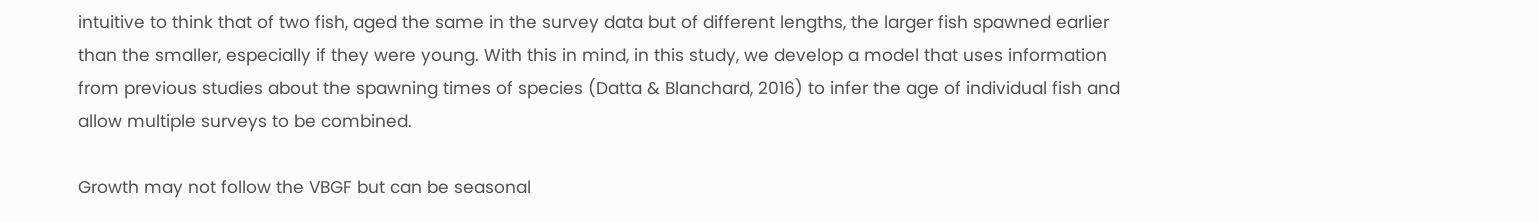intuitive to think that of two fish, aged the same in the survey data but of different lengths, the larger fish spawned earlier than the smaller, especially if they were young. With this in mind, in this study, we develop a model that uses information from previous studies about the spawning times of species (Datta & Blanchard, 2016) to infer the age of individual fish and allow multiple surveys to be combined.

Growth may not follow the VBGF but can be seasonal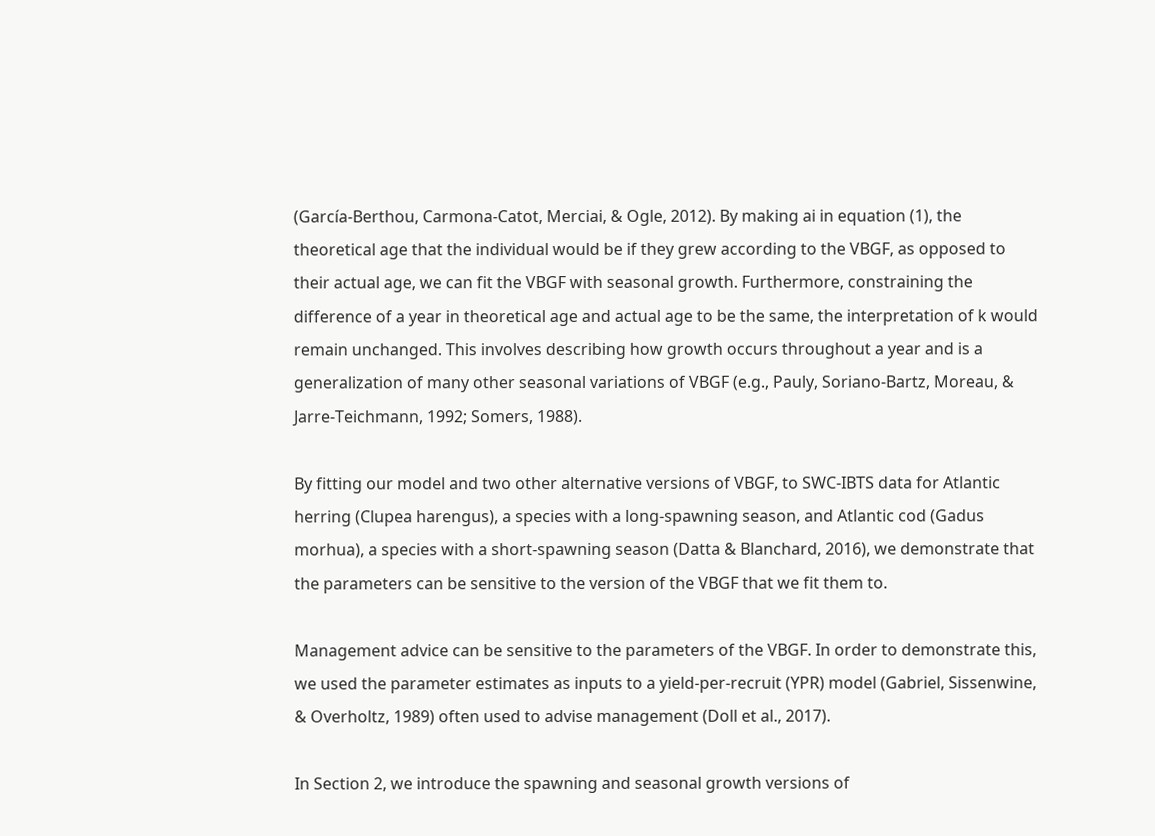(García‐Berthou, Carmona‐Catot, Merciai, & Ogle, 2012). By making ai in equation (1), the theoretical age that the individual would be if they grew according to the VBGF, as opposed to their actual age, we can fit the VBGF with seasonal growth. Furthermore, constraining the difference of a year in theoretical age and actual age to be the same, the interpretation of k would remain unchanged. This involves describing how growth occurs throughout a year and is a generalization of many other seasonal variations of VBGF (e.g., Pauly, Soriano‐Bartz, Moreau, & Jarre‐Teichmann, 1992; Somers, 1988).

By fitting our model and two other alternative versions of VBGF, to SWC‐IBTS data for Atlantic herring (Clupea harengus), a species with a long‐spawning season, and Atlantic cod (Gadus morhua), a species with a short‐spawning season (Datta & Blanchard, 2016), we demonstrate that the parameters can be sensitive to the version of the VBGF that we fit them to.

Management advice can be sensitive to the parameters of the VBGF. In order to demonstrate this, we used the parameter estimates as inputs to a yield‐per‐recruit (YPR) model (Gabriel, Sissenwine, & Overholtz, 1989) often used to advise management (Doll et al., 2017).

In Section 2, we introduce the spawning and seasonal growth versions of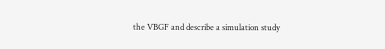the VBGF and describe a simulation study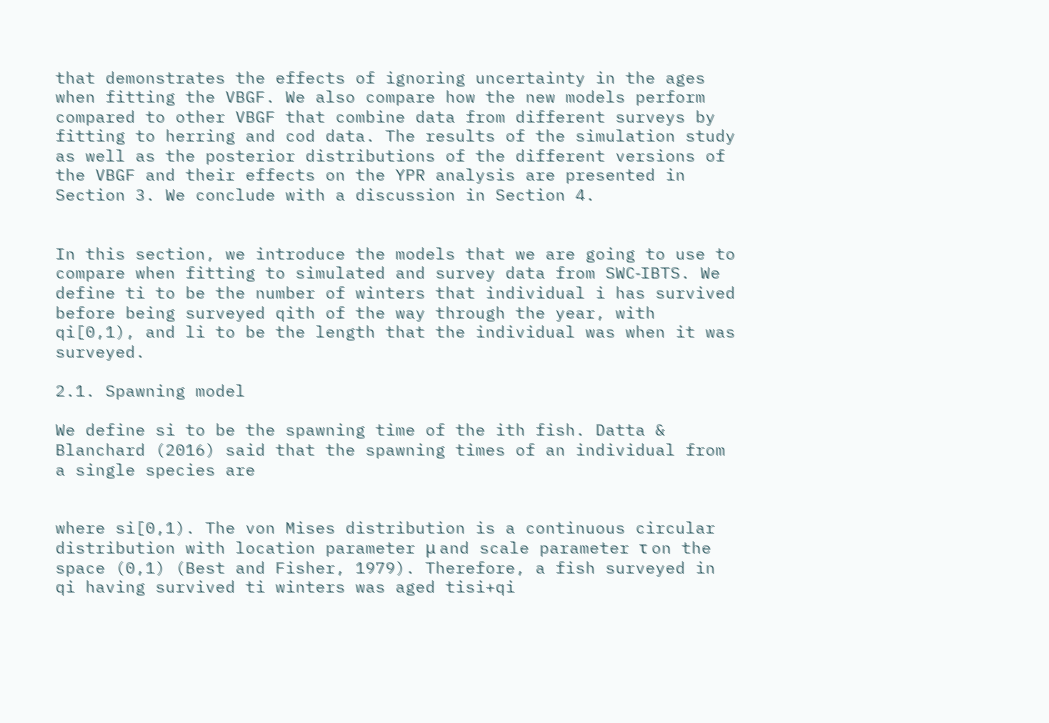that demonstrates the effects of ignoring uncertainty in the ages when fitting the VBGF. We also compare how the new models perform compared to other VBGF that combine data from different surveys by fitting to herring and cod data. The results of the simulation study as well as the posterior distributions of the different versions of the VBGF and their effects on the YPR analysis are presented in Section 3. We conclude with a discussion in Section 4.


In this section, we introduce the models that we are going to use to compare when fitting to simulated and survey data from SWC‐IBTS. We define ti to be the number of winters that individual i has survived before being surveyed qith of the way through the year, with qi[0,1), and li to be the length that the individual was when it was surveyed.

2.1. Spawning model

We define si to be the spawning time of the ith fish. Datta & Blanchard (2016) said that the spawning times of an individual from a single species are


where si[0,1). The von Mises distribution is a continuous circular distribution with location parameter μ and scale parameter τ on the space (0,1) (Best and Fisher, 1979). Therefore, a fish surveyed in qi having survived ti winters was aged tisi+qi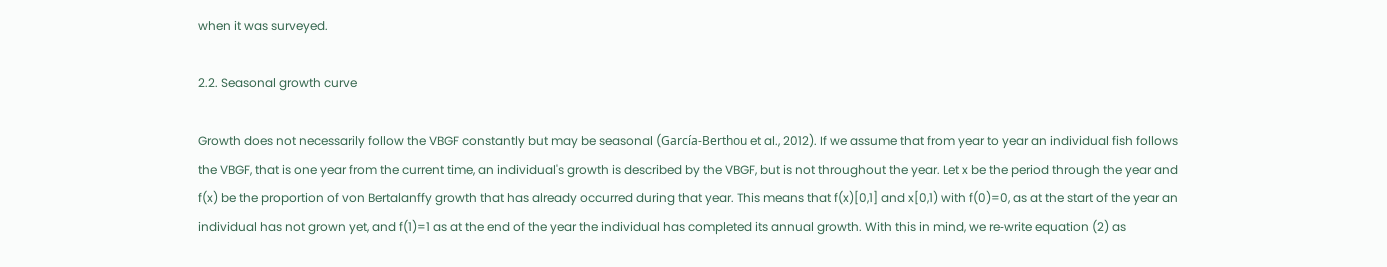when it was surveyed.

2.2. Seasonal growth curve

Growth does not necessarily follow the VBGF constantly but may be seasonal (García‐Berthou et al., 2012). If we assume that from year to year an individual fish follows the VBGF, that is one year from the current time, an individual's growth is described by the VBGF, but is not throughout the year. Let x be the period through the year and f(x) be the proportion of von Bertalanffy growth that has already occurred during that year. This means that f(x)[0,1] and x[0,1) with f(0)=0, as at the start of the year an individual has not grown yet, and f(1)=1 as at the end of the year the individual has completed its annual growth. With this in mind, we re‐write equation (2) as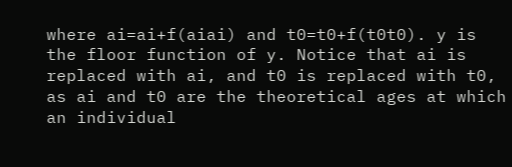where ai=ai+f(aiai) and t0=t0+f(t0t0). y is the floor function of y. Notice that ai is replaced with ai, and t0 is replaced with t0, as ai and t0 are the theoretical ages at which an individual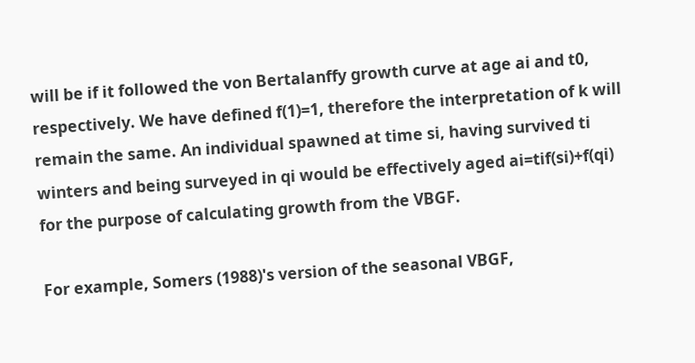will be if it followed the von Bertalanffy growth curve at age ai and t0, respectively. We have defined f(1)=1, therefore the interpretation of k will remain the same. An individual spawned at time si, having survived ti winters and being surveyed in qi would be effectively aged ai=tif(si)+f(qi) for the purpose of calculating growth from the VBGF.

For example, Somers (1988)'s version of the seasonal VBGF,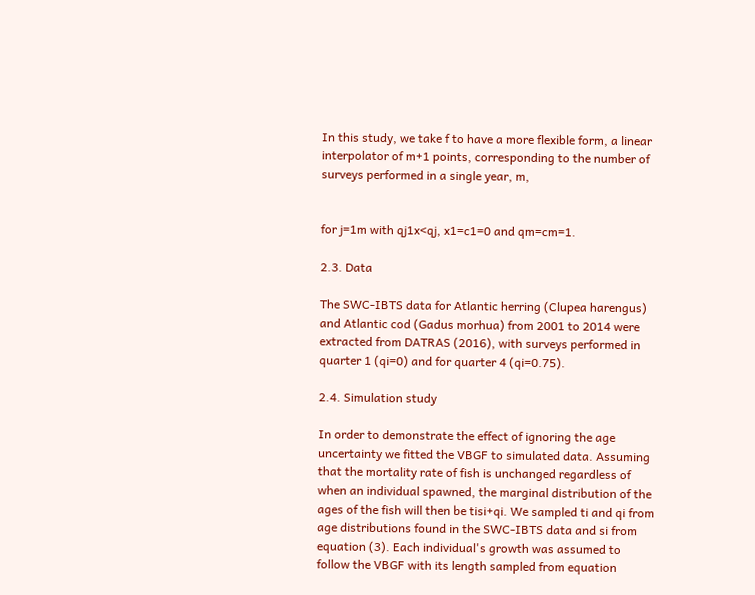In this study, we take f to have a more flexible form, a linear interpolator of m+1 points, corresponding to the number of surveys performed in a single year, m,


for j=1m with qj1x<qj, x1=c1=0 and qm=cm=1.

2.3. Data

The SWC‐IBTS data for Atlantic herring (Clupea harengus) and Atlantic cod (Gadus morhua) from 2001 to 2014 were extracted from DATRAS (2016), with surveys performed in quarter 1 (qi=0) and for quarter 4 (qi=0.75).

2.4. Simulation study

In order to demonstrate the effect of ignoring the age uncertainty we fitted the VBGF to simulated data. Assuming that the mortality rate of fish is unchanged regardless of when an individual spawned, the marginal distribution of the ages of the fish will then be tisi+qi. We sampled ti and qi from age distributions found in the SWC‐IBTS data and si from equation (3). Each individual's growth was assumed to follow the VBGF with its length sampled from equation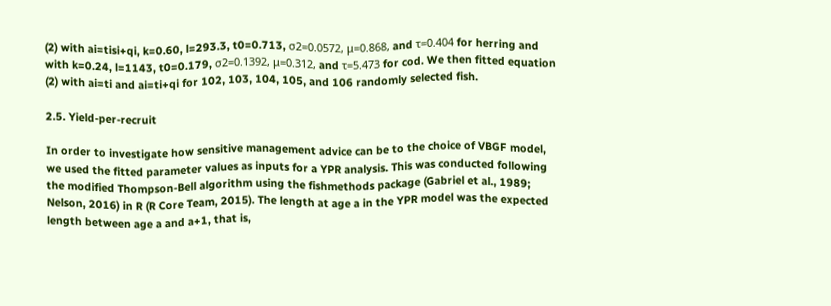(2) with ai=tisi+qi, k=0.60, l=293.3, t0=0.713, σ2=0.0572, μ=0.868, and τ=0.404 for herring and with k=0.24, l=1143, t0=0.179, σ2=0.1392, μ=0.312, and τ=5.473 for cod. We then fitted equation (2) with ai=ti and ai=ti+qi for 102, 103, 104, 105, and 106 randomly selected fish.

2.5. Yield‐per‐recruit

In order to investigate how sensitive management advice can be to the choice of VBGF model, we used the fitted parameter values as inputs for a YPR analysis. This was conducted following the modified Thompson‐Bell algorithm using the fishmethods package (Gabriel et al., 1989; Nelson, 2016) in R (R Core Team, 2015). The length at age a in the YPR model was the expected length between age a and a+1, that is,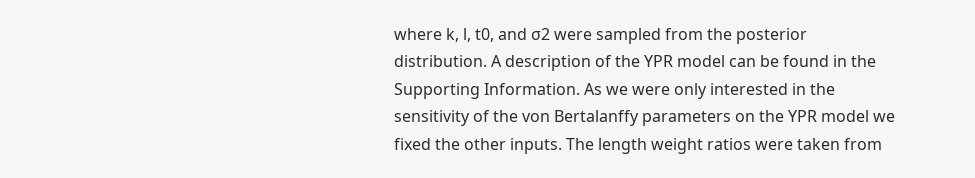where k, l, t0, and σ2 were sampled from the posterior distribution. A description of the YPR model can be found in the Supporting Information. As we were only interested in the sensitivity of the von Bertalanffy parameters on the YPR model we fixed the other inputs. The length weight ratios were taken from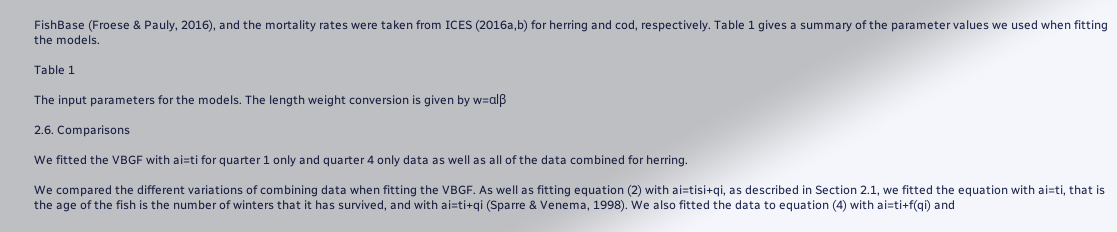FishBase (Froese & Pauly, 2016), and the mortality rates were taken from ICES (2016a,b) for herring and cod, respectively. Table 1 gives a summary of the parameter values we used when fitting the models.

Table 1

The input parameters for the models. The length weight conversion is given by w=αlβ

2.6. Comparisons

We fitted the VBGF with ai=ti for quarter 1 only and quarter 4 only data as well as all of the data combined for herring.

We compared the different variations of combining data when fitting the VBGF. As well as fitting equation (2) with ai=tisi+qi, as described in Section 2.1, we fitted the equation with ai=ti, that is the age of the fish is the number of winters that it has survived, and with ai=ti+qi (Sparre & Venema, 1998). We also fitted the data to equation (4) with ai=ti+f(qi) and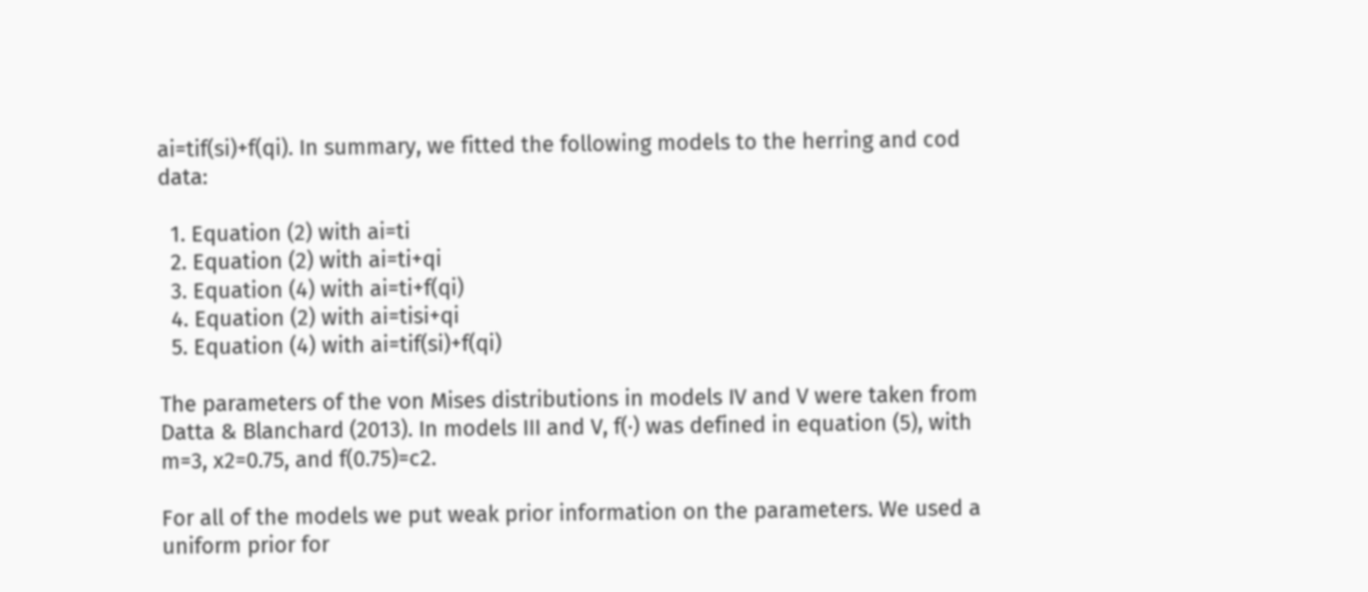ai=tif(si)+f(qi). In summary, we fitted the following models to the herring and cod data:

  1. Equation (2) with ai=ti
  2. Equation (2) with ai=ti+qi
  3. Equation (4) with ai=ti+f(qi)
  4. Equation (2) with ai=tisi+qi
  5. Equation (4) with ai=tif(si)+f(qi)

The parameters of the von Mises distributions in models IV and V were taken from Datta & Blanchard (2013). In models III and V, f(·) was defined in equation (5), with m=3, x2=0.75, and f(0.75)=c2.

For all of the models we put weak prior information on the parameters. We used a uniform prior for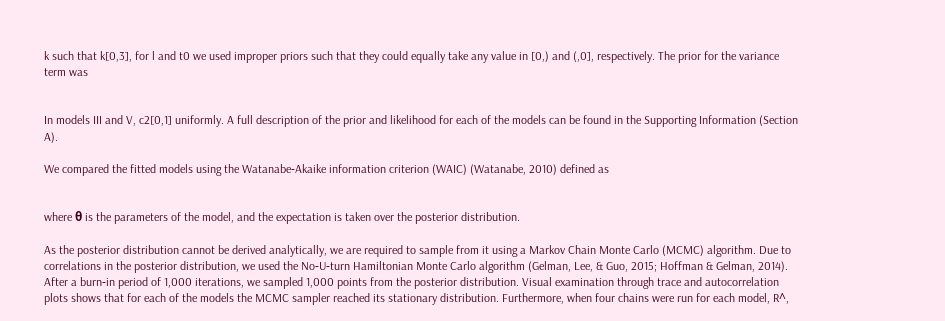k such that k[0,3], for l and t0 we used improper priors such that they could equally take any value in [0,) and (,0], respectively. The prior for the variance term was


In models III and V, c2[0,1] uniformly. A full description of the prior and likelihood for each of the models can be found in the Supporting Information (Section A).

We compared the fitted models using the Watanabe‐Akaike information criterion (WAIC) (Watanabe, 2010) defined as


where θ is the parameters of the model, and the expectation is taken over the posterior distribution.

As the posterior distribution cannot be derived analytically, we are required to sample from it using a Markov Chain Monte Carlo (MCMC) algorithm. Due to correlations in the posterior distribution, we used the No‐U‐turn Hamiltonian Monte Carlo algorithm (Gelman, Lee, & Guo, 2015; Hoffman & Gelman, 2014). After a burn‐in period of 1,000 iterations, we sampled 1,000 points from the posterior distribution. Visual examination through trace and autocorrelation plots shows that for each of the models the MCMC sampler reached its stationary distribution. Furthermore, when four chains were run for each model, R^,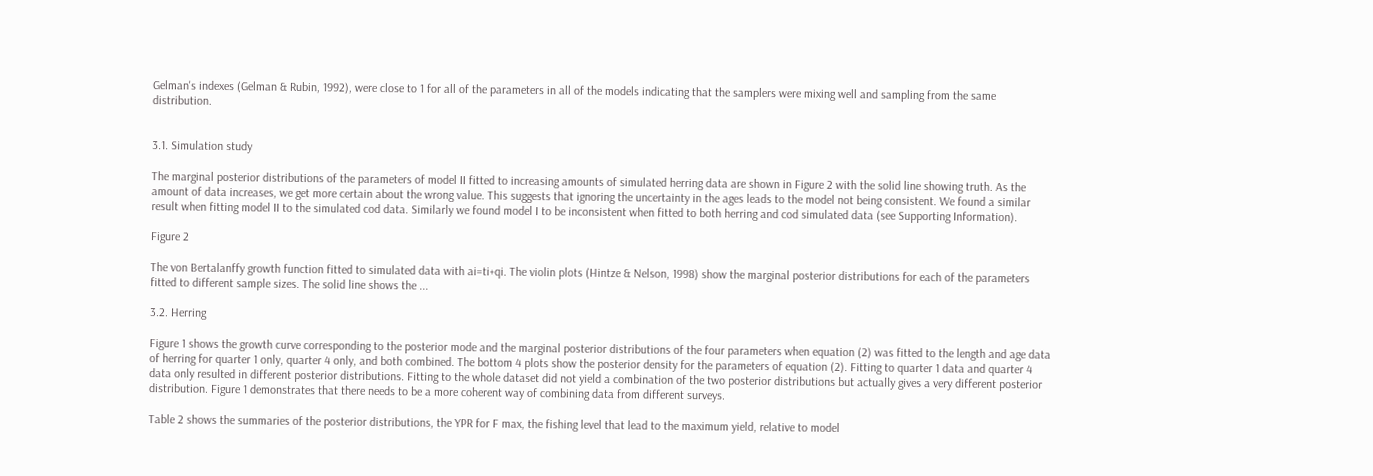Gelman's indexes (Gelman & Rubin, 1992), were close to 1 for all of the parameters in all of the models indicating that the samplers were mixing well and sampling from the same distribution.


3.1. Simulation study

The marginal posterior distributions of the parameters of model II fitted to increasing amounts of simulated herring data are shown in Figure 2 with the solid line showing truth. As the amount of data increases, we get more certain about the wrong value. This suggests that ignoring the uncertainty in the ages leads to the model not being consistent. We found a similar result when fitting model II to the simulated cod data. Similarly we found model I to be inconsistent when fitted to both herring and cod simulated data (see Supporting Information).

Figure 2

The von Bertalanffy growth function fitted to simulated data with ai=ti+qi. The violin plots (Hintze & Nelson, 1998) show the marginal posterior distributions for each of the parameters fitted to different sample sizes. The solid line shows the ...

3.2. Herring

Figure 1 shows the growth curve corresponding to the posterior mode and the marginal posterior distributions of the four parameters when equation (2) was fitted to the length and age data of herring for quarter 1 only, quarter 4 only, and both combined. The bottom 4 plots show the posterior density for the parameters of equation (2). Fitting to quarter 1 data and quarter 4 data only resulted in different posterior distributions. Fitting to the whole dataset did not yield a combination of the two posterior distributions but actually gives a very different posterior distribution. Figure 1 demonstrates that there needs to be a more coherent way of combining data from different surveys.

Table 2 shows the summaries of the posterior distributions, the YPR for F max, the fishing level that lead to the maximum yield, relative to model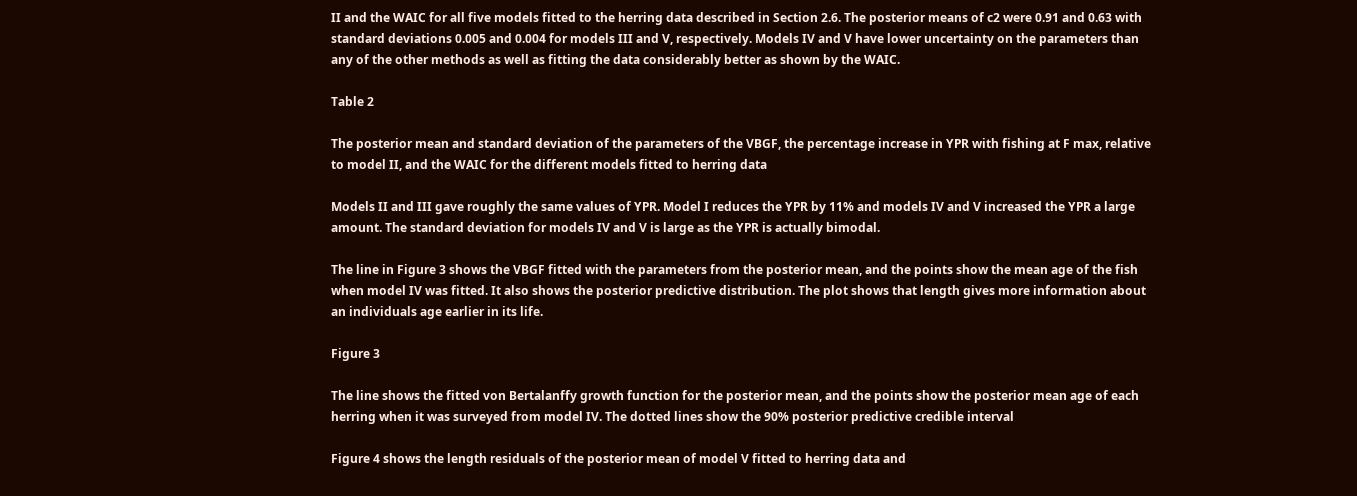II and the WAIC for all five models fitted to the herring data described in Section 2.6. The posterior means of c2 were 0.91 and 0.63 with standard deviations 0.005 and 0.004 for models III and V, respectively. Models IV and V have lower uncertainty on the parameters than any of the other methods as well as fitting the data considerably better as shown by the WAIC.

Table 2

The posterior mean and standard deviation of the parameters of the VBGF, the percentage increase in YPR with fishing at F max, relative to model II, and the WAIC for the different models fitted to herring data

Models II and III gave roughly the same values of YPR. Model I reduces the YPR by 11% and models IV and V increased the YPR a large amount. The standard deviation for models IV and V is large as the YPR is actually bimodal.

The line in Figure 3 shows the VBGF fitted with the parameters from the posterior mean, and the points show the mean age of the fish when model IV was fitted. It also shows the posterior predictive distribution. The plot shows that length gives more information about an individuals age earlier in its life.

Figure 3

The line shows the fitted von Bertalanffy growth function for the posterior mean, and the points show the posterior mean age of each herring when it was surveyed from model IV. The dotted lines show the 90% posterior predictive credible interval

Figure 4 shows the length residuals of the posterior mean of model V fitted to herring data and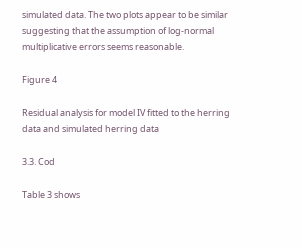simulated data. The two plots appear to be similar suggesting that the assumption of log‐normal multiplicative errors seems reasonable.

Figure 4

Residual analysis for model IV fitted to the herring data and simulated herring data

3.3. Cod

Table 3 shows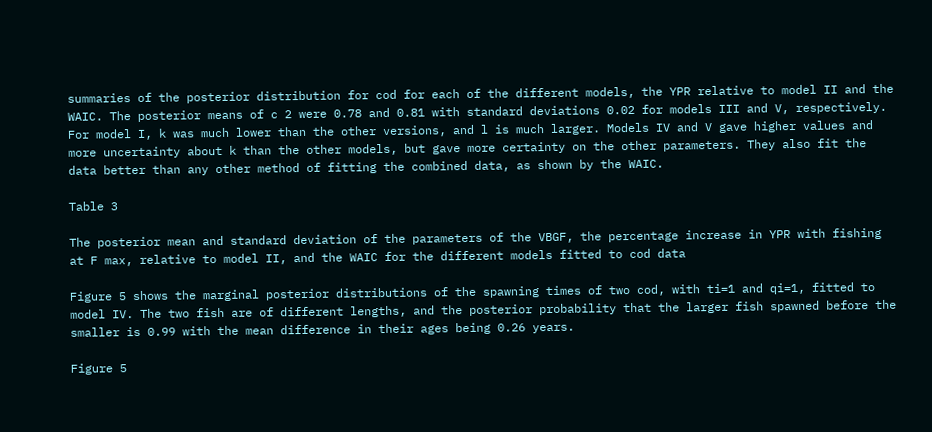summaries of the posterior distribution for cod for each of the different models, the YPR relative to model II and the WAIC. The posterior means of c 2 were 0.78 and 0.81 with standard deviations 0.02 for models III and V, respectively. For model I, k was much lower than the other versions, and l is much larger. Models IV and V gave higher values and more uncertainty about k than the other models, but gave more certainty on the other parameters. They also fit the data better than any other method of fitting the combined data, as shown by the WAIC.

Table 3

The posterior mean and standard deviation of the parameters of the VBGF, the percentage increase in YPR with fishing at F max, relative to model II, and the WAIC for the different models fitted to cod data

Figure 5 shows the marginal posterior distributions of the spawning times of two cod, with ti=1 and qi=1, fitted to model IV. The two fish are of different lengths, and the posterior probability that the larger fish spawned before the smaller is 0.99 with the mean difference in their ages being 0.26 years.

Figure 5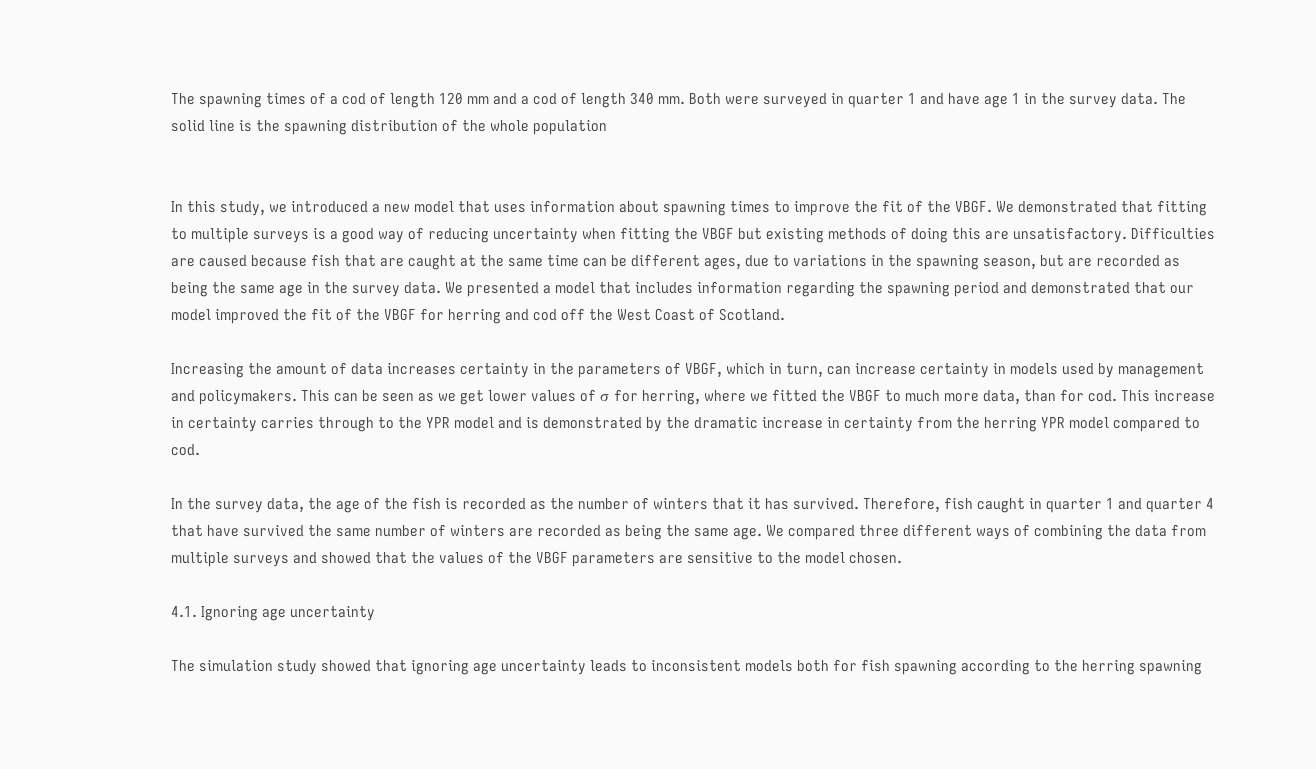The spawning times of a cod of length 120 mm and a cod of length 340 mm. Both were surveyed in quarter 1 and have age 1 in the survey data. The solid line is the spawning distribution of the whole population


In this study, we introduced a new model that uses information about spawning times to improve the fit of the VBGF. We demonstrated that fitting to multiple surveys is a good way of reducing uncertainty when fitting the VBGF but existing methods of doing this are unsatisfactory. Difficulties are caused because fish that are caught at the same time can be different ages, due to variations in the spawning season, but are recorded as being the same age in the survey data. We presented a model that includes information regarding the spawning period and demonstrated that our model improved the fit of the VBGF for herring and cod off the West Coast of Scotland.

Increasing the amount of data increases certainty in the parameters of VBGF, which in turn, can increase certainty in models used by management and policymakers. This can be seen as we get lower values of σ for herring, where we fitted the VBGF to much more data, than for cod. This increase in certainty carries through to the YPR model and is demonstrated by the dramatic increase in certainty from the herring YPR model compared to cod.

In the survey data, the age of the fish is recorded as the number of winters that it has survived. Therefore, fish caught in quarter 1 and quarter 4 that have survived the same number of winters are recorded as being the same age. We compared three different ways of combining the data from multiple surveys and showed that the values of the VBGF parameters are sensitive to the model chosen.

4.1. Ignoring age uncertainty

The simulation study showed that ignoring age uncertainty leads to inconsistent models both for fish spawning according to the herring spawning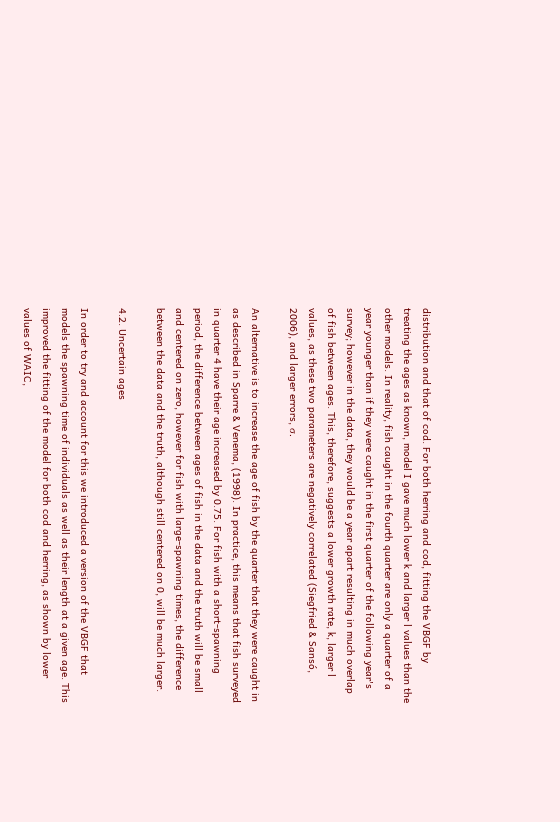distribution and that of cod. For both herring and cod, fitting the VBGF by treating the ages as known, model I gave much lower k and larger l values than the other models. In reality, fish caught in the fourth quarter are only a quarter of a year younger than if they were caught in the first quarter of the following year's survey; however in the data, they would be a year apart resulting in much overlap of fish between ages. This, therefore, suggests a lower growth rate, k, larger l values, as these two parameters are negatively correlated (Siegfried & Sansó, 2006), and larger errors, σ.

An alternative is to increase the age of fish by the quarter that they were caught in as described in Sparre & Venema, (1998). In practice, this means that fish surveyed in quarter 4 have their age increased by 0.75. For fish with a short‐spawning period, the difference between ages of fish in the data and the truth will be small and centered on zero, however for fish with large‐spawning times, the difference between the data and the truth, although still centered on 0, will be much larger.

4.2. Uncertain ages

In order to try and account for this we introduced a version of the VBGF that models the spawning time of individuals as well as their length at a given age. This improved the fitting of the model for both cod and herring, as shown by lower values of WAIC,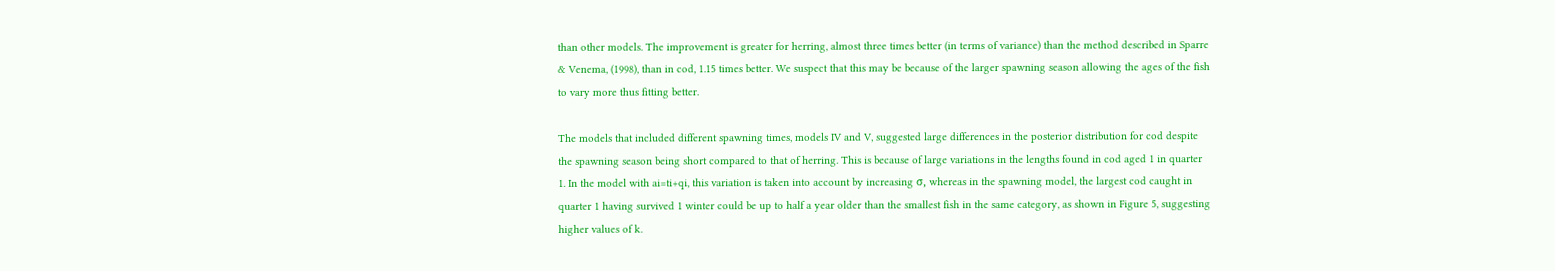than other models. The improvement is greater for herring, almost three times better (in terms of variance) than the method described in Sparre & Venema, (1998), than in cod, 1.15 times better. We suspect that this may be because of the larger spawning season allowing the ages of the fish to vary more thus fitting better.

The models that included different spawning times, models IV and V, suggested large differences in the posterior distribution for cod despite the spawning season being short compared to that of herring. This is because of large variations in the lengths found in cod aged 1 in quarter 1. In the model with ai=ti+qi, this variation is taken into account by increasing σ, whereas in the spawning model, the largest cod caught in quarter 1 having survived 1 winter could be up to half a year older than the smallest fish in the same category, as shown in Figure 5, suggesting higher values of k.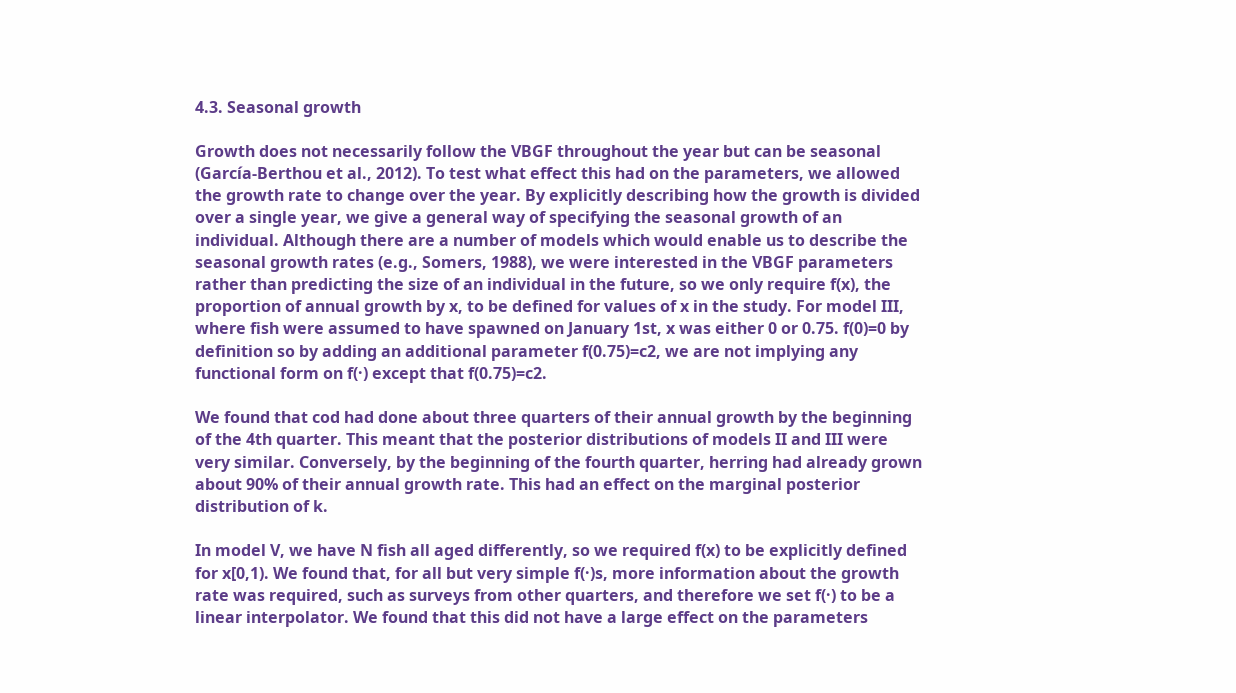4.3. Seasonal growth

Growth does not necessarily follow the VBGF throughout the year but can be seasonal (García‐Berthou et al., 2012). To test what effect this had on the parameters, we allowed the growth rate to change over the year. By explicitly describing how the growth is divided over a single year, we give a general way of specifying the seasonal growth of an individual. Although there are a number of models which would enable us to describe the seasonal growth rates (e.g., Somers, 1988), we were interested in the VBGF parameters rather than predicting the size of an individual in the future, so we only require f(x), the proportion of annual growth by x, to be defined for values of x in the study. For model III, where fish were assumed to have spawned on January 1st, x was either 0 or 0.75. f(0)=0 by definition so by adding an additional parameter f(0.75)=c2, we are not implying any functional form on f(·) except that f(0.75)=c2.

We found that cod had done about three quarters of their annual growth by the beginning of the 4th quarter. This meant that the posterior distributions of models II and III were very similar. Conversely, by the beginning of the fourth quarter, herring had already grown about 90% of their annual growth rate. This had an effect on the marginal posterior distribution of k.

In model V, we have N fish all aged differently, so we required f(x) to be explicitly defined for x[0,1). We found that, for all but very simple f(·)s, more information about the growth rate was required, such as surveys from other quarters, and therefore we set f(·) to be a linear interpolator. We found that this did not have a large effect on the parameters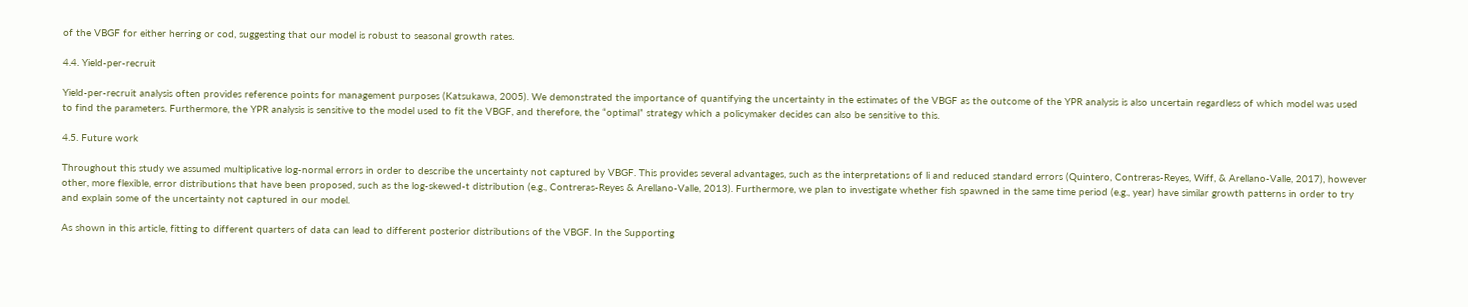of the VBGF for either herring or cod, suggesting that our model is robust to seasonal growth rates.

4.4. Yield‐per‐recruit

Yield‐per‐recruit analysis often provides reference points for management purposes (Katsukawa, 2005). We demonstrated the importance of quantifying the uncertainty in the estimates of the VBGF as the outcome of the YPR analysis is also uncertain regardless of which model was used to find the parameters. Furthermore, the YPR analysis is sensitive to the model used to fit the VBGF, and therefore, the “optimal” strategy which a policymaker decides can also be sensitive to this.

4.5. Future work

Throughout this study we assumed multiplicative log‐normal errors in order to describe the uncertainty not captured by VBGF. This provides several advantages, such as the interpretations of li and reduced standard errors (Quintero, Contreras‐Reyes, Wiff, & Arellano‐Valle, 2017), however other, more flexible, error distributions that have been proposed, such as the log‐skewed‐t distribution (e.g., Contreras‐Reyes & Arellano‐Valle, 2013). Furthermore, we plan to investigate whether fish spawned in the same time period (e.g., year) have similar growth patterns in order to try and explain some of the uncertainty not captured in our model.

As shown in this article, fitting to different quarters of data can lead to different posterior distributions of the VBGF. In the Supporting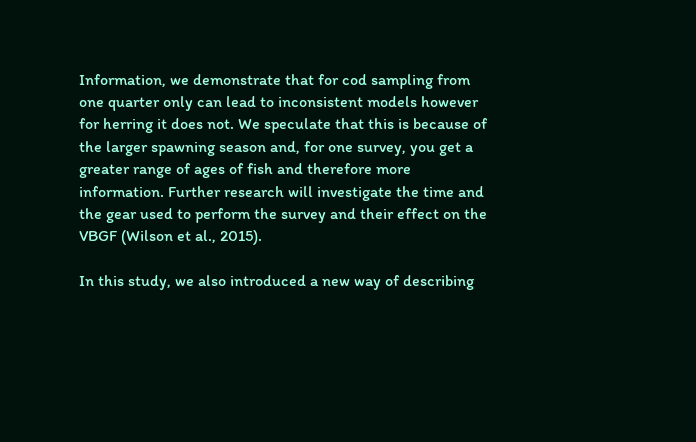Information, we demonstrate that for cod sampling from one quarter only can lead to inconsistent models however for herring it does not. We speculate that this is because of the larger spawning season and, for one survey, you get a greater range of ages of fish and therefore more information. Further research will investigate the time and the gear used to perform the survey and their effect on the VBGF (Wilson et al., 2015).

In this study, we also introduced a new way of describing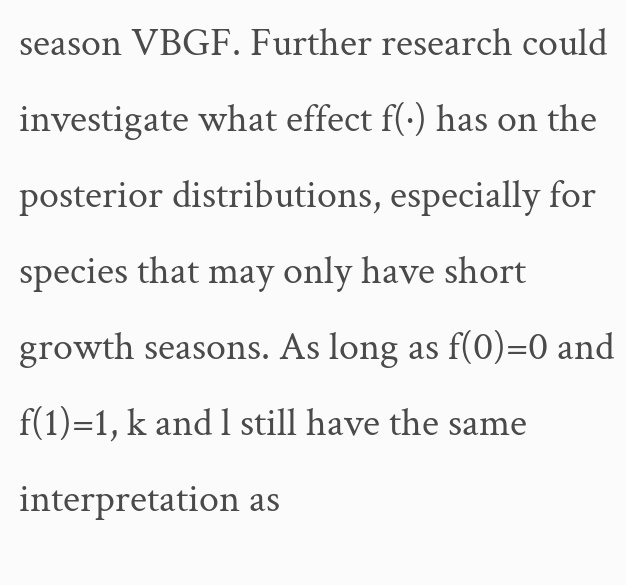season VBGF. Further research could investigate what effect f(·) has on the posterior distributions, especially for species that may only have short growth seasons. As long as f(0)=0 and f(1)=1, k and l still have the same interpretation as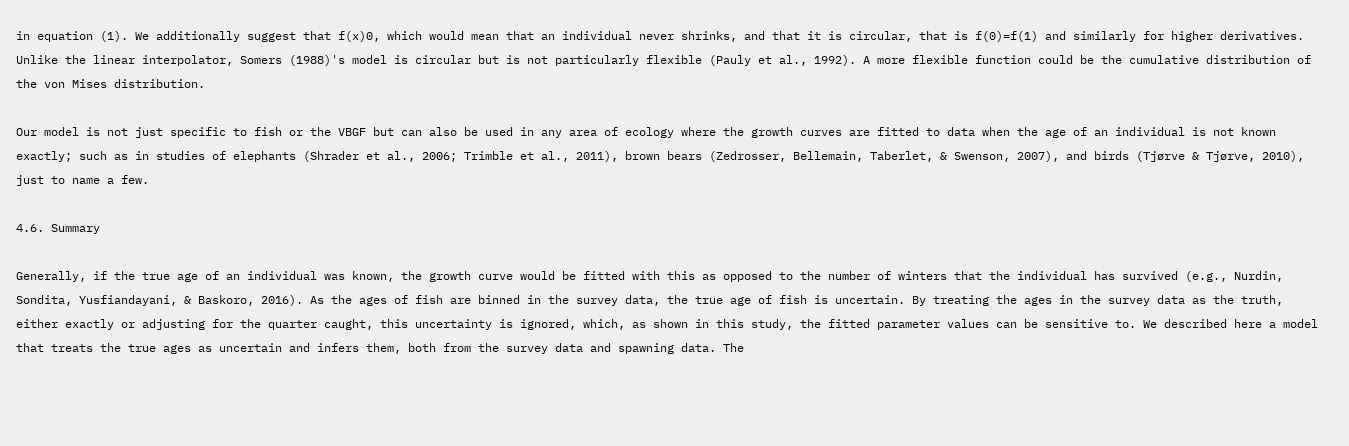in equation (1). We additionally suggest that f(x)0, which would mean that an individual never shrinks, and that it is circular, that is f(0)=f(1) and similarly for higher derivatives. Unlike the linear interpolator, Somers (1988)'s model is circular but is not particularly flexible (Pauly et al., 1992). A more flexible function could be the cumulative distribution of the von Mises distribution.

Our model is not just specific to fish or the VBGF but can also be used in any area of ecology where the growth curves are fitted to data when the age of an individual is not known exactly; such as in studies of elephants (Shrader et al., 2006; Trimble et al., 2011), brown bears (Zedrosser, Bellemain, Taberlet, & Swenson, 2007), and birds (Tjørve & Tjørve, 2010), just to name a few.

4.6. Summary

Generally, if the true age of an individual was known, the growth curve would be fitted with this as opposed to the number of winters that the individual has survived (e.g., Nurdin, Sondita, Yusfiandayani, & Baskoro, 2016). As the ages of fish are binned in the survey data, the true age of fish is uncertain. By treating the ages in the survey data as the truth, either exactly or adjusting for the quarter caught, this uncertainty is ignored, which, as shown in this study, the fitted parameter values can be sensitive to. We described here a model that treats the true ages as uncertain and infers them, both from the survey data and spawning data. The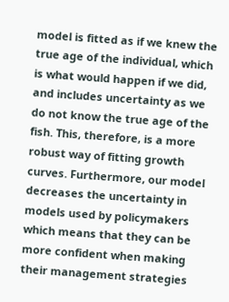model is fitted as if we knew the true age of the individual, which is what would happen if we did, and includes uncertainty as we do not know the true age of the fish. This, therefore, is a more robust way of fitting growth curves. Furthermore, our model decreases the uncertainty in models used by policymakers which means that they can be more confident when making their management strategies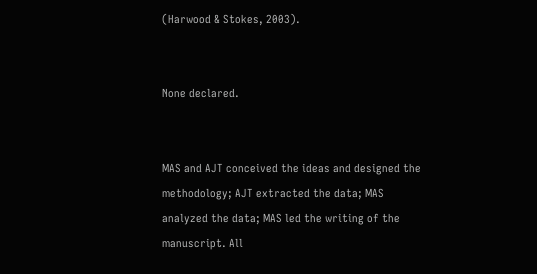(Harwood & Stokes, 2003).


None declared.


MAS and AJT conceived the ideas and designed the methodology; AJT extracted the data; MAS analyzed the data; MAS led the writing of the manuscript. All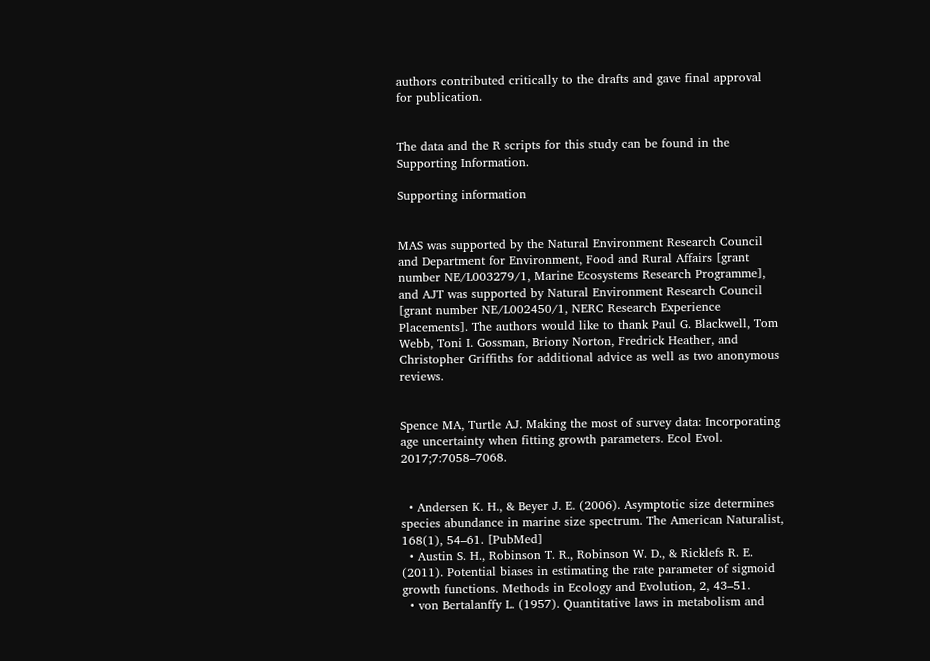authors contributed critically to the drafts and gave final approval for publication.


The data and the R scripts for this study can be found in the Supporting Information.

Supporting information


MAS was supported by the Natural Environment Research Council and Department for Environment, Food and Rural Affairs [grant number NE/L003279/1, Marine Ecosystems Research Programme], and AJT was supported by Natural Environment Research Council [grant number NE/L002450/1, NERC Research Experience Placements]. The authors would like to thank Paul G. Blackwell, Tom Webb, Toni I. Gossman, Briony Norton, Fredrick Heather, and Christopher Griffiths for additional advice as well as two anonymous reviews.


Spence MA, Turtle AJ. Making the most of survey data: Incorporating age uncertainty when fitting growth parameters. Ecol Evol. 2017;7:7058–7068.


  • Andersen K. H., & Beyer J. E. (2006). Asymptotic size determines species abundance in marine size spectrum. The American Naturalist, 168(1), 54–61. [PubMed]
  • Austin S. H., Robinson T. R., Robinson W. D., & Ricklefs R. E. (2011). Potential biases in estimating the rate parameter of sigmoid growth functions. Methods in Ecology and Evolution, 2, 43–51.
  • von Bertalanffy L. (1957). Quantitative laws in metabolism and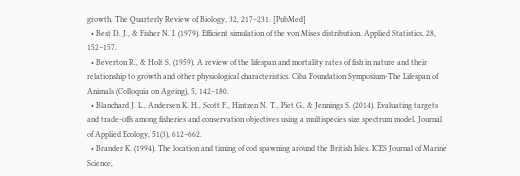growth. The Quarterly Review of Biology, 32, 217–231. [PubMed]
  • Best D. J., & Fisher N. I. (1979). Efficient simulation of the von Mises distribution. Applied Statistics, 28, 152–157.
  • Beverton R., & Holt S. (1959). A review of the lifespan and mortality rates of fish in nature and their relationship to growth and other physiological characteristics. Ciba Foundation Symposium‐The Lifespan of Animals (Colloquia on Ageing), 5, 142–180.
  • Blanchard J. L., Andersen K. H., Scott F., Hintzen N. T., Piet G., & Jennings S. (2014). Evaluating targets and trade‐offs among fisheries and conservation objectives using a multispecies size spectrum model. Journal of Applied Ecology, 51(3), 612–662.
  • Brander K. (1994). The location and timing of cod spawning around the British Isles. ICES Journal of Marine Science,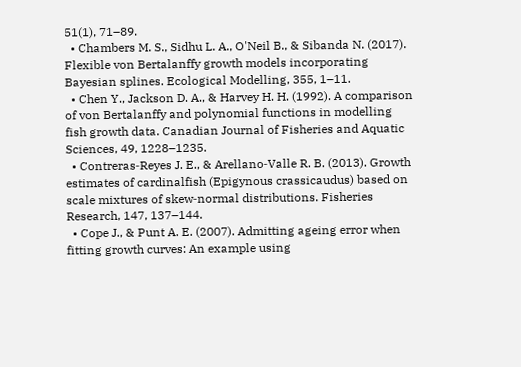51(1), 71–89.
  • Chambers M. S., Sidhu L. A., O'Neil B., & Sibanda N. (2017). Flexible von Bertalanffy growth models incorporating Bayesian splines. Ecological Modelling, 355, 1–11.
  • Chen Y., Jackson D. A., & Harvey H. H. (1992). A comparison of von Bertalanffy and polynomial functions in modelling fish growth data. Canadian Journal of Fisheries and Aquatic Sciences, 49, 1228–1235.
  • Contreras‐Reyes J. E., & Arellano‐Valle R. B. (2013). Growth estimates of cardinalfish (Epigynous crassicaudus) based on scale mixtures of skew‐normal distributions. Fisheries Research, 147, 137–144.
  • Cope J., & Punt A. E. (2007). Admitting ageing error when fitting growth curves: An example using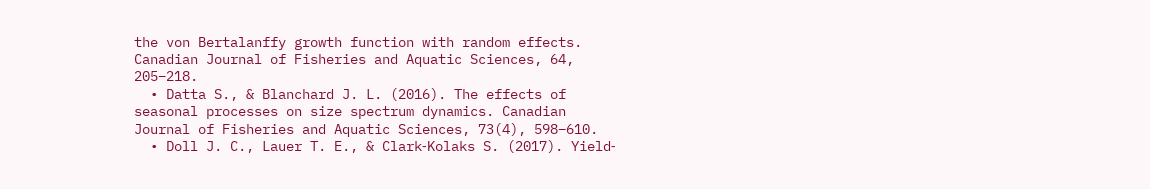the von Bertalanffy growth function with random effects. Canadian Journal of Fisheries and Aquatic Sciences, 64, 205–218.
  • Datta S., & Blanchard J. L. (2016). The effects of seasonal processes on size spectrum dynamics. Canadian Journal of Fisheries and Aquatic Sciences, 73(4), 598–610.
  • Doll J. C., Lauer T. E., & Clark‐Kolaks S. (2017). Yield‐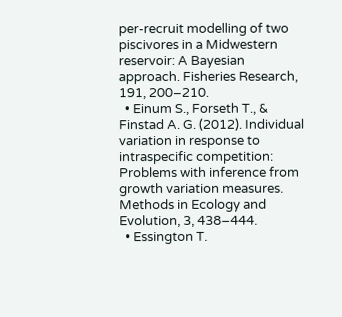per‐recruit modelling of two piscivores in a Midwestern reservoir: A Bayesian approach. Fisheries Research, 191, 200–210.
  • Einum S., Forseth T., & Finstad A. G. (2012). Individual variation in response to intraspecific competition: Problems with inference from growth variation measures. Methods in Ecology and Evolution, 3, 438–444.
  • Essington T.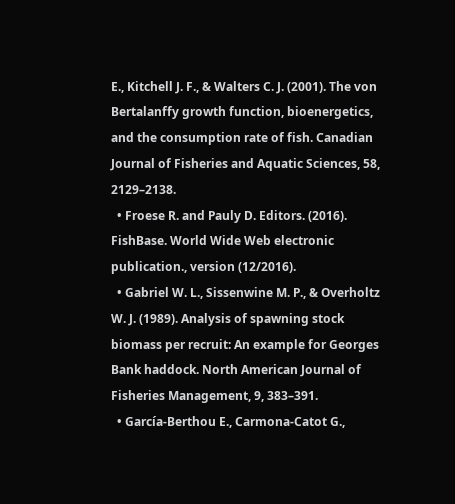E., Kitchell J. F., & Walters C. J. (2001). The von Bertalanffy growth function, bioenergetics, and the consumption rate of fish. Canadian Journal of Fisheries and Aquatic Sciences, 58, 2129–2138.
  • Froese R. and Pauly D. Editors. (2016). FishBase. World Wide Web electronic publication., version (12/2016).
  • Gabriel W. L., Sissenwine M. P., & Overholtz W. J. (1989). Analysis of spawning stock biomass per recruit: An example for Georges Bank haddock. North American Journal of Fisheries Management, 9, 383–391.
  • García‐Berthou E., Carmona‐Catot G.,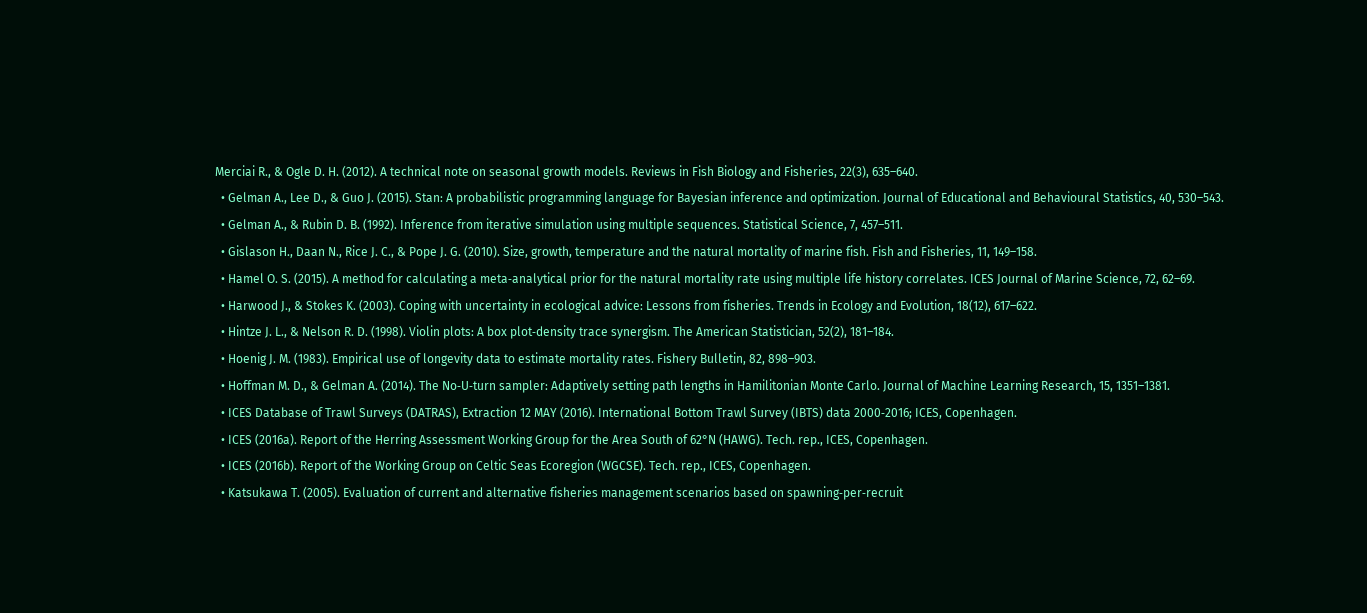Merciai R., & Ogle D. H. (2012). A technical note on seasonal growth models. Reviews in Fish Biology and Fisheries, 22(3), 635–640.
  • Gelman A., Lee D., & Guo J. (2015). Stan: A probabilistic programming language for Bayesian inference and optimization. Journal of Educational and Behavioural Statistics, 40, 530–543.
  • Gelman A., & Rubin D. B. (1992). Inference from iterative simulation using multiple sequences. Statistical Science, 7, 457–511.
  • Gislason H., Daan N., Rice J. C., & Pope J. G. (2010). Size, growth, temperature and the natural mortality of marine fish. Fish and Fisheries, 11, 149–158.
  • Hamel O. S. (2015). A method for calculating a meta‐analytical prior for the natural mortality rate using multiple life history correlates. ICES Journal of Marine Science, 72, 62–69.
  • Harwood J., & Stokes K. (2003). Coping with uncertainty in ecological advice: Lessons from fisheries. Trends in Ecology and Evolution, 18(12), 617–622.
  • Hintze J. L., & Nelson R. D. (1998). Violin plots: A box plot‐density trace synergism. The American Statistician, 52(2), 181–184.
  • Hoenig J. M. (1983). Empirical use of longevity data to estimate mortality rates. Fishery Bulletin, 82, 898–903.
  • Hoffman M. D., & Gelman A. (2014). The No‐U‐turn sampler: Adaptively setting path lengths in Hamilitonian Monte Carlo. Journal of Machine Learning Research, 15, 1351–1381.
  • ICES Database of Trawl Surveys (DATRAS), Extraction 12 MAY (2016). International Bottom Trawl Survey (IBTS) data 2000‐2016; ICES, Copenhagen.
  • ICES (2016a). Report of the Herring Assessment Working Group for the Area South of 62°N (HAWG). Tech. rep., ICES, Copenhagen.
  • ICES (2016b). Report of the Working Group on Celtic Seas Ecoregion (WGCSE). Tech. rep., ICES, Copenhagen.
  • Katsukawa T. (2005). Evaluation of current and alternative fisheries management scenarios based on spawning‐per‐recruit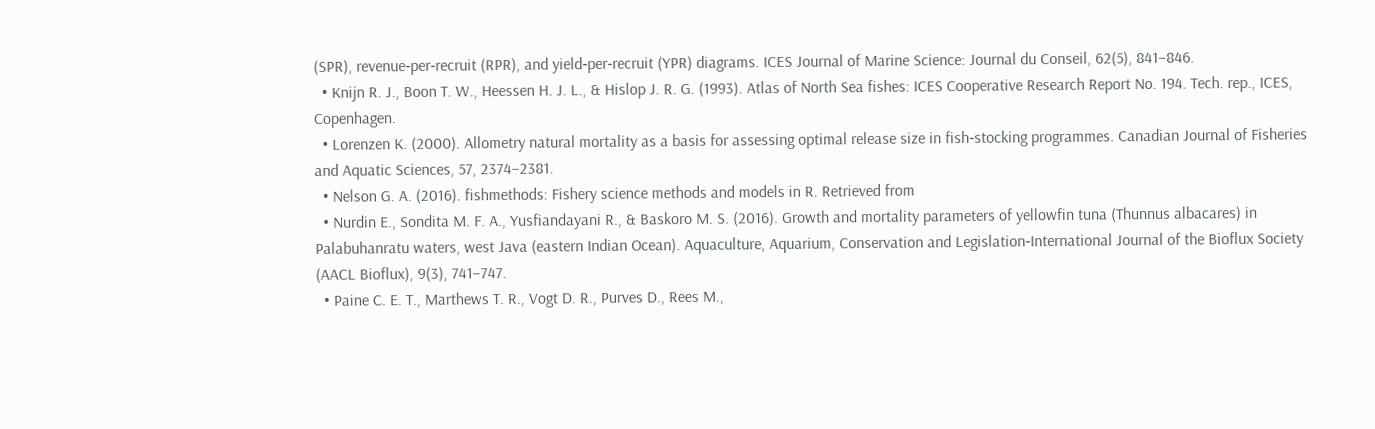(SPR), revenue‐per‐recruit (RPR), and yield‐per‐recruit (YPR) diagrams. ICES Journal of Marine Science: Journal du Conseil, 62(5), 841–846.
  • Knijn R. J., Boon T. W., Heessen H. J. L., & Hislop J. R. G. (1993). Atlas of North Sea fishes: ICES Cooperative Research Report No. 194. Tech. rep., ICES, Copenhagen.
  • Lorenzen K. (2000). Allometry natural mortality as a basis for assessing optimal release size in fish‐stocking programmes. Canadian Journal of Fisheries and Aquatic Sciences, 57, 2374–2381.
  • Nelson G. A. (2016). fishmethods: Fishery science methods and models in R. Retrieved from
  • Nurdin E., Sondita M. F. A., Yusfiandayani R., & Baskoro M. S. (2016). Growth and mortality parameters of yellowfin tuna (Thunnus albacares) in Palabuhanratu waters, west Java (eastern Indian Ocean). Aquaculture, Aquarium, Conservation and Legislation‐International Journal of the Bioflux Society (AACL Bioflux), 9(3), 741–747.
  • Paine C. E. T., Marthews T. R., Vogt D. R., Purves D., Rees M.,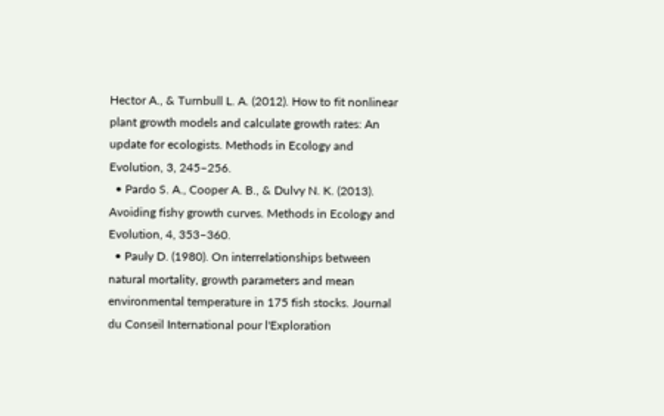Hector A., & Turnbull L. A. (2012). How to fit nonlinear plant growth models and calculate growth rates: An update for ecologists. Methods in Ecology and Evolution, 3, 245–256.
  • Pardo S. A., Cooper A. B., & Dulvy N. K. (2013). Avoiding fishy growth curves. Methods in Ecology and Evolution, 4, 353–360.
  • Pauly D. (1980). On interrelationships between natural mortality, growth parameters and mean environmental temperature in 175 fish stocks. Journal du Conseil International pour l'Exploration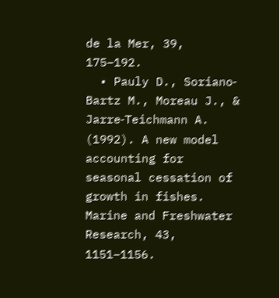de la Mer, 39, 175–192.
  • Pauly D., Soriano‐Bartz M., Moreau J., & Jarre‐Teichmann A. (1992). A new model accounting for seasonal cessation of growth in fishes. Marine and Freshwater Research, 43, 1151–1156.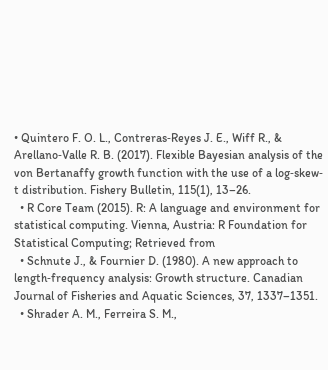• Quintero F. O. L., Contreras‐Reyes J. E., Wiff R., & Arellano‐Valle R. B. (2017). Flexible Bayesian analysis of the von Bertanaffy growth function with the use of a log‐skew‐t distribution. Fishery Bulletin, 115(1), 13–26.
  • R Core Team (2015). R: A language and environment for statistical computing. Vienna, Austria: R Foundation for Statistical Computing; Retrieved from
  • Schnute J., & Fournier D. (1980). A new approach to length‐frequency analysis: Growth structure. Canadian Journal of Fisheries and Aquatic Sciences, 37, 1337–1351.
  • Shrader A. M., Ferreira S. M.,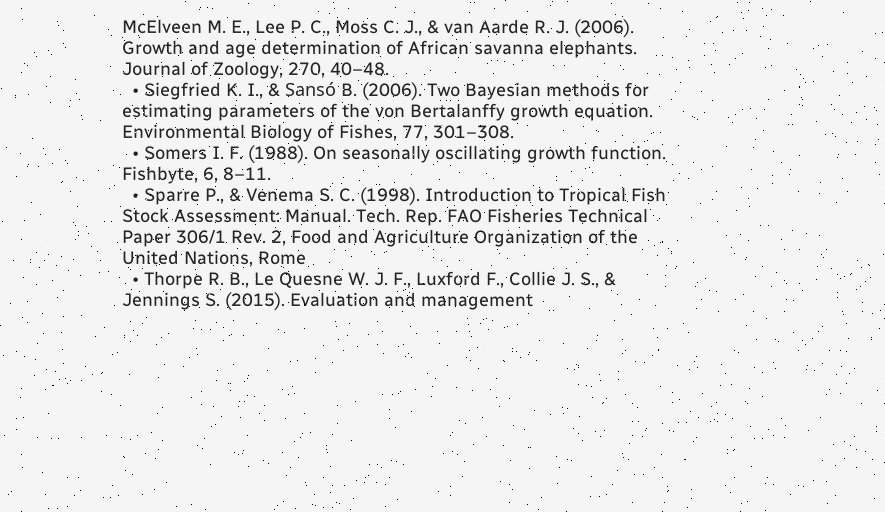McElveen M. E., Lee P. C., Moss C. J., & van Aarde R. J. (2006). Growth and age determination of African savanna elephants. Journal of Zoology, 270, 40–48.
  • Siegfried K. I., & Sansó B. (2006). Two Bayesian methods for estimating parameters of the von Bertalanffy growth equation. Environmental Biology of Fishes, 77, 301–308.
  • Somers I. F. (1988). On seasonally oscillating growth function. Fishbyte, 6, 8–11.
  • Sparre P., & Venema S. C. (1998). Introduction to Tropical Fish Stock Assessment: Manual. Tech. Rep. FAO Fisheries Technical Paper 306/1 Rev. 2, Food and Agriculture Organization of the United Nations, Rome
  • Thorpe R. B., Le Quesne W. J. F., Luxford F., Collie J. S., & Jennings S. (2015). Evaluation and management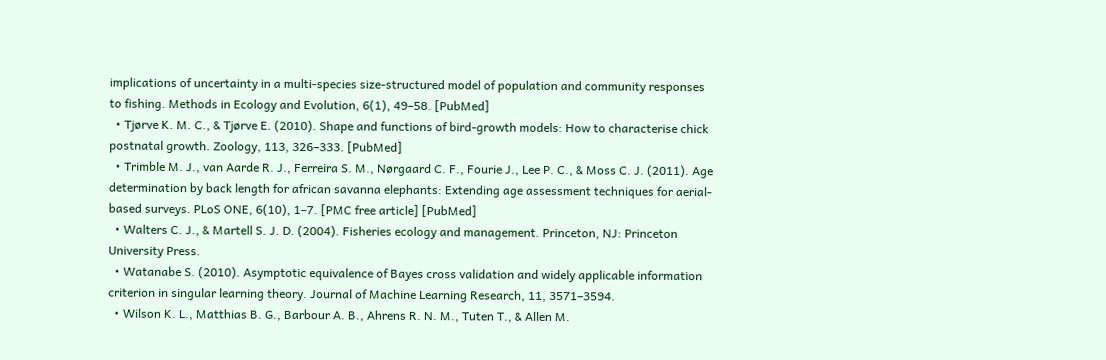implications of uncertainty in a multi‐species size‐structured model of population and community responses to fishing. Methods in Ecology and Evolution, 6(1), 49–58. [PubMed]
  • Tjørve K. M. C., & Tjørve E. (2010). Shape and functions of bird‐growth models: How to characterise chick postnatal growth. Zoology, 113, 326–333. [PubMed]
  • Trimble M. J., van Aarde R. J., Ferreira S. M., Nørgaard C. F., Fourie J., Lee P. C., & Moss C. J. (2011). Age determination by back length for african savanna elephants: Extending age assessment techniques for aerial‐based surveys. PLoS ONE, 6(10), 1–7. [PMC free article] [PubMed]
  • Walters C. J., & Martell S. J. D. (2004). Fisheries ecology and management. Princeton, NJ: Princeton University Press.
  • Watanabe S. (2010). Asymptotic equivalence of Bayes cross validation and widely applicable information criterion in singular learning theory. Journal of Machine Learning Research, 11, 3571–3594.
  • Wilson K. L., Matthias B. G., Barbour A. B., Ahrens R. N. M., Tuten T., & Allen M.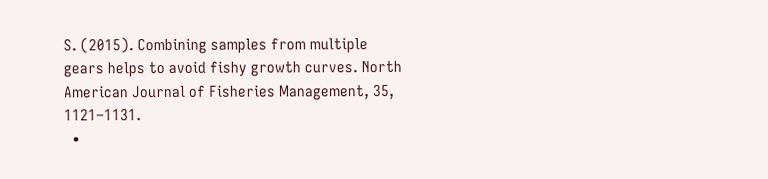S. (2015). Combining samples from multiple gears helps to avoid fishy growth curves. North American Journal of Fisheries Management, 35, 1121–1131.
  •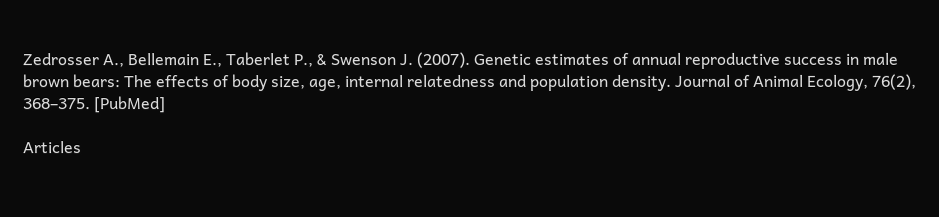Zedrosser A., Bellemain E., Taberlet P., & Swenson J. (2007). Genetic estimates of annual reproductive success in male brown bears: The effects of body size, age, internal relatedness and population density. Journal of Animal Ecology, 76(2), 368–375. [PubMed]

Articles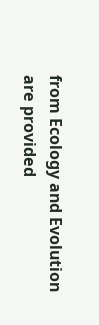from Ecology and Evolution are provided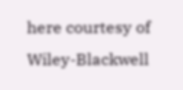here courtesy of Wiley-Blackwell